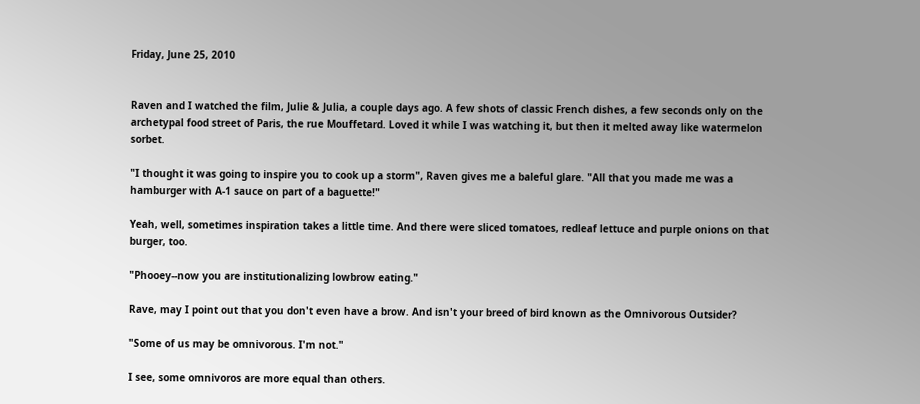Friday, June 25, 2010


Raven and I watched the film, Julie & Julia, a couple days ago. A few shots of classic French dishes, a few seconds only on the archetypal food street of Paris, the rue Mouffetard. Loved it while I was watching it, but then it melted away like watermelon sorbet.

"I thought it was going to inspire you to cook up a storm", Raven gives me a baleful glare. "All that you made me was a hamburger with A-1 sauce on part of a baguette!"

Yeah, well, sometimes inspiration takes a little time. And there were sliced tomatoes, redleaf lettuce and purple onions on that burger, too.

"Phooey--now you are institutionalizing lowbrow eating."

Rave, may I point out that you don't even have a brow. And isn't your breed of bird known as the Omnivorous Outsider?

"Some of us may be omnivorous. I'm not."

I see, some omnivoros are more equal than others.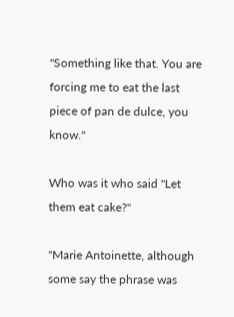"Something like that. You are forcing me to eat the last piece of pan de dulce, you know."

Who was it who said "Let them eat cake?"

"Marie Antoinette, although some say the phrase was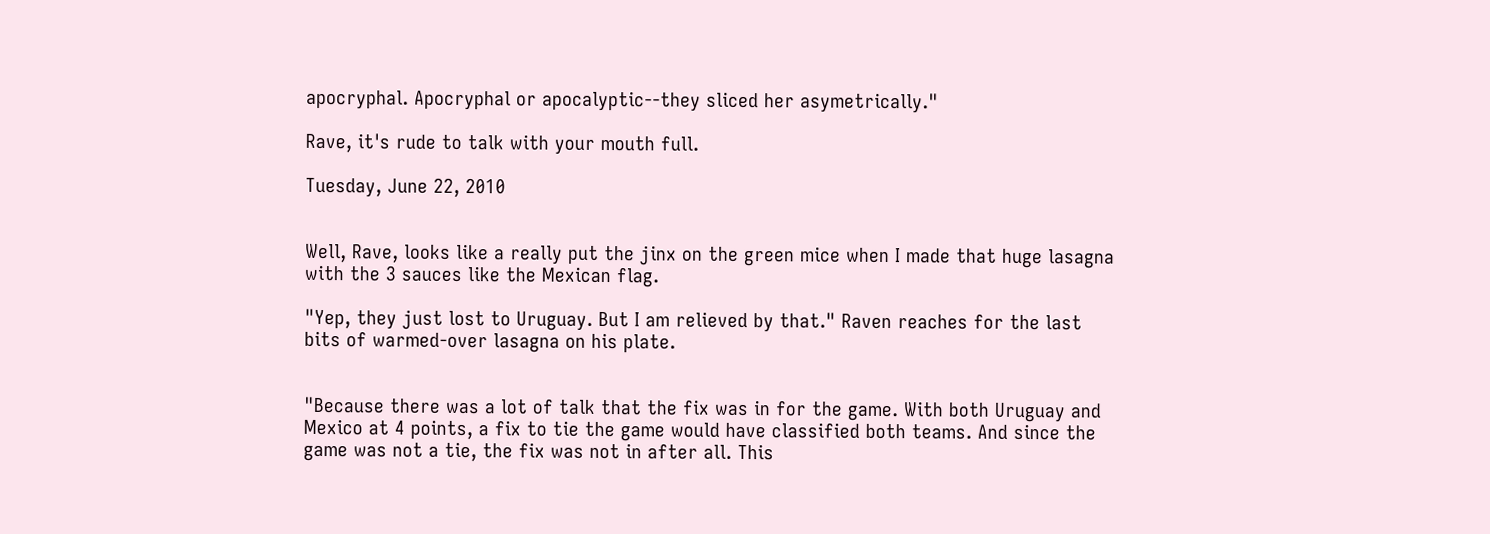apocryphal. Apocryphal or apocalyptic--they sliced her asymetrically."

Rave, it's rude to talk with your mouth full.

Tuesday, June 22, 2010


Well, Rave, looks like a really put the jinx on the green mice when I made that huge lasagna with the 3 sauces like the Mexican flag.

"Yep, they just lost to Uruguay. But I am relieved by that." Raven reaches for the last bits of warmed-over lasagna on his plate.


"Because there was a lot of talk that the fix was in for the game. With both Uruguay and Mexico at 4 points, a fix to tie the game would have classified both teams. And since the game was not a tie, the fix was not in after all. This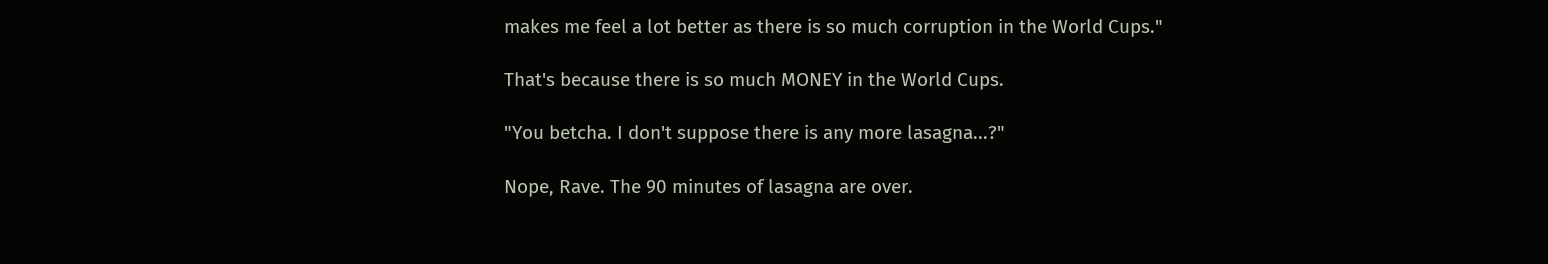makes me feel a lot better as there is so much corruption in the World Cups."

That's because there is so much MONEY in the World Cups.

"You betcha. I don't suppose there is any more lasagna...?"

Nope, Rave. The 90 minutes of lasagna are over.